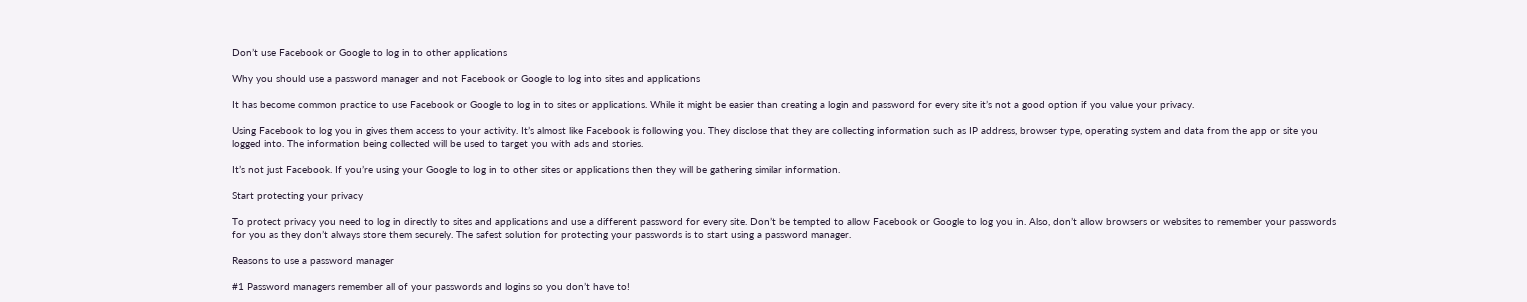Don’t use Facebook or Google to log in to other applications

Why you should use a password manager and not Facebook or Google to log into sites and applications

It has become common practice to use Facebook or Google to log in to sites or applications. While it might be easier than creating a login and password for every site it’s not a good option if you value your privacy.

Using Facebook to log you in gives them access to your activity. It’s almost like Facebook is following you. They disclose that they are collecting information such as IP address, browser type, operating system and data from the app or site you logged into. The information being collected will be used to target you with ads and stories.

It’s not just Facebook. If you’re using your Google to log in to other sites or applications then they will be gathering similar information.

Start protecting your privacy

To protect privacy you need to log in directly to sites and applications and use a different password for every site. Don’t be tempted to allow Facebook or Google to log you in. Also, don’t allow browsers or websites to remember your passwords for you as they don’t always store them securely. The safest solution for protecting your passwords is to start using a password manager.

Reasons to use a password manager

#1 Password managers remember all of your passwords and logins so you don’t have to!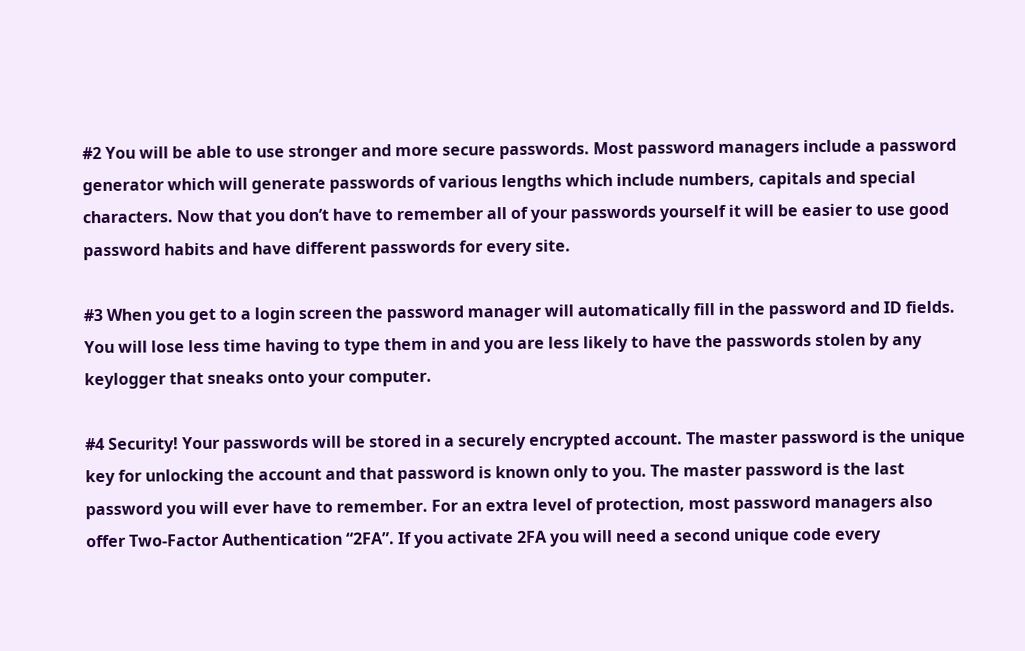#2 You will be able to use stronger and more secure passwords. Most password managers include a password generator which will generate passwords of various lengths which include numbers, capitals and special characters. Now that you don’t have to remember all of your passwords yourself it will be easier to use good password habits and have different passwords for every site.

#3 When you get to a login screen the password manager will automatically fill in the password and ID fields. You will lose less time having to type them in and you are less likely to have the passwords stolen by any keylogger that sneaks onto your computer.

#4 Security! Your passwords will be stored in a securely encrypted account. The master password is the unique key for unlocking the account and that password is known only to you. The master password is the last password you will ever have to remember. For an extra level of protection, most password managers also offer Two-Factor Authentication “2FA”. If you activate 2FA you will need a second unique code every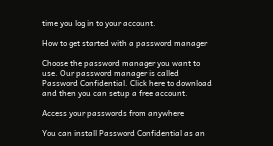time you log in to your account.

How to get started with a password manager

Choose the password manager you want to use. Our password manager is called Password Confidential. Click here to download and then you can setup a free account.

Access your passwords from anywhere

You can install Password Confidential as an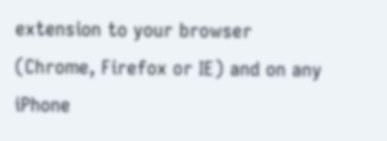extension to your browser (Chrome, Firefox or IE) and on any iPhone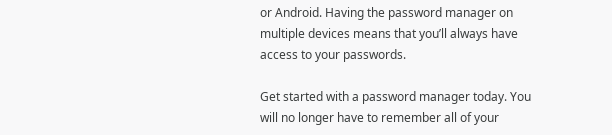or Android. Having the password manager on multiple devices means that you’ll always have access to your passwords.

Get started with a password manager today. You will no longer have to remember all of your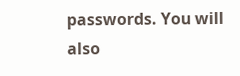passwords. You will also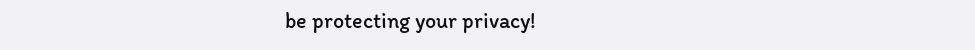be protecting your privacy!